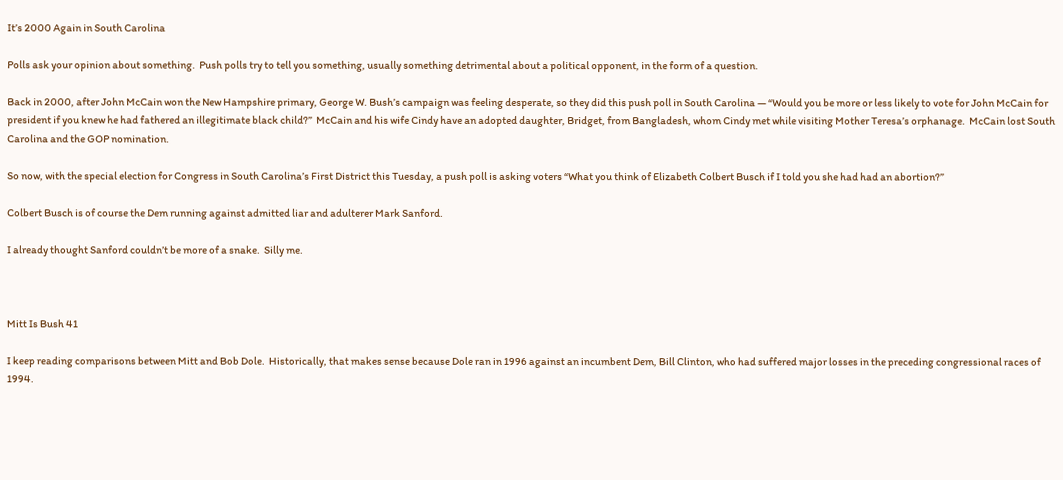It’s 2000 Again in South Carolina

Polls ask your opinion about something.  Push polls try to tell you something, usually something detrimental about a political opponent, in the form of a question.

Back in 2000, after John McCain won the New Hampshire primary, George W. Bush’s campaign was feeling desperate, so they did this push poll in South Carolina — “Would you be more or less likely to vote for John McCain for president if you knew he had fathered an illegitimate black child?”  McCain and his wife Cindy have an adopted daughter, Bridget, from Bangladesh, whom Cindy met while visiting Mother Teresa’s orphanage.  McCain lost South Carolina and the GOP nomination.

So now, with the special election for Congress in South Carolina’s First District this Tuesday, a push poll is asking voters “What you think of Elizabeth Colbert Busch if I told you she had had an abortion?”

Colbert Busch is of course the Dem running against admitted liar and adulterer Mark Sanford.

I already thought Sanford couldn’t be more of a snake.  Silly me.



Mitt Is Bush 41

I keep reading comparisons between Mitt and Bob Dole.  Historically, that makes sense because Dole ran in 1996 against an incumbent Dem, Bill Clinton, who had suffered major losses in the preceding congressional races of 1994.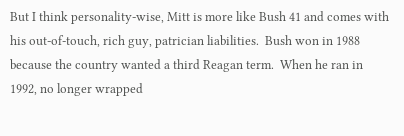But I think personality-wise, Mitt is more like Bush 41 and comes with his out-of-touch, rich guy, patrician liabilities.  Bush won in 1988 because the country wanted a third Reagan term.  When he ran in 1992, no longer wrapped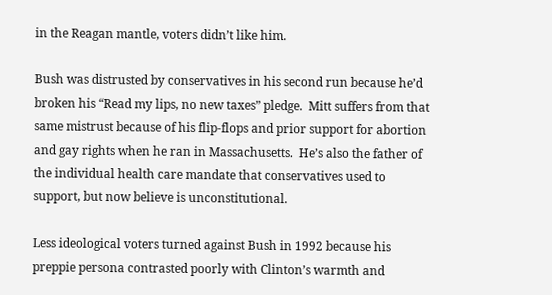in the Reagan mantle, voters didn’t like him.

Bush was distrusted by conservatives in his second run because he’d broken his “Read my lips, no new taxes” pledge.  Mitt suffers from that same mistrust because of his flip-flops and prior support for abortion and gay rights when he ran in Massachusetts.  He’s also the father of the individual health care mandate that conservatives used to support, but now believe is unconstitutional.

Less ideological voters turned against Bush in 1992 because his preppie persona contrasted poorly with Clinton’s warmth and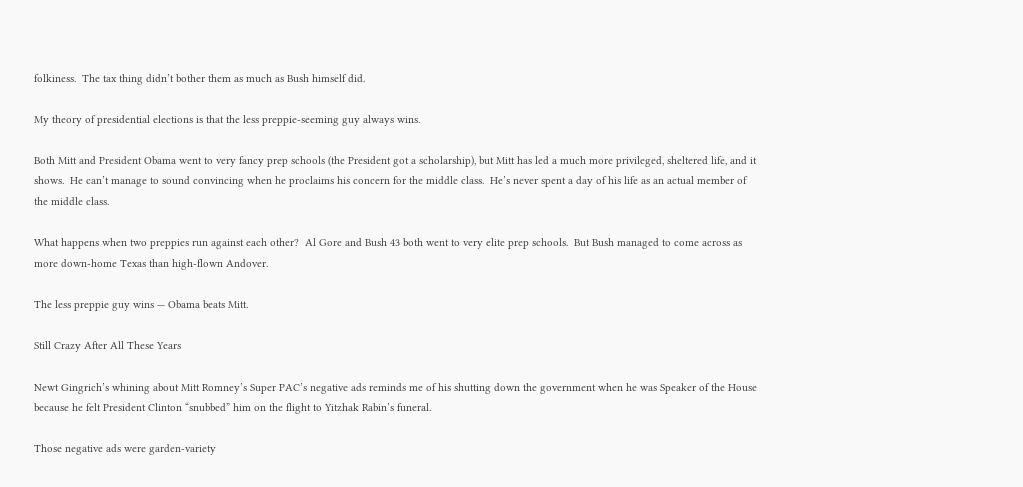folkiness.  The tax thing didn’t bother them as much as Bush himself did.

My theory of presidential elections is that the less preppie-seeming guy always wins.

Both Mitt and President Obama went to very fancy prep schools (the President got a scholarship), but Mitt has led a much more privileged, sheltered life, and it shows.  He can’t manage to sound convincing when he proclaims his concern for the middle class.  He’s never spent a day of his life as an actual member of the middle class.

What happens when two preppies run against each other?  Al Gore and Bush 43 both went to very elite prep schools.  But Bush managed to come across as more down-home Texas than high-flown Andover.

The less preppie guy wins — Obama beats Mitt.

Still Crazy After All These Years

Newt Gingrich’s whining about Mitt Romney’s Super PAC’s negative ads reminds me of his shutting down the government when he was Speaker of the House because he felt President Clinton “snubbed” him on the flight to Yitzhak Rabin’s funeral.

Those negative ads were garden-variety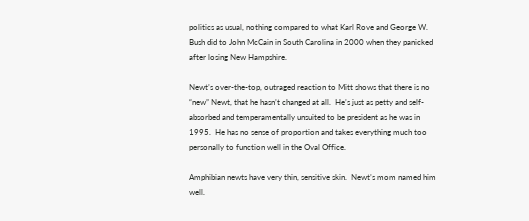politics as usual, nothing compared to what Karl Rove and George W. Bush did to John McCain in South Carolina in 2000 when they panicked after losing New Hampshire.

Newt’s over-the-top, outraged reaction to Mitt shows that there is no “new” Newt, that he hasn’t changed at all.  He’s just as petty and self-absorbed and temperamentally unsuited to be president as he was in 1995.  He has no sense of proportion and takes everything much too personally to function well in the Oval Office.

Amphibian newts have very thin, sensitive skin.  Newt’s mom named him well.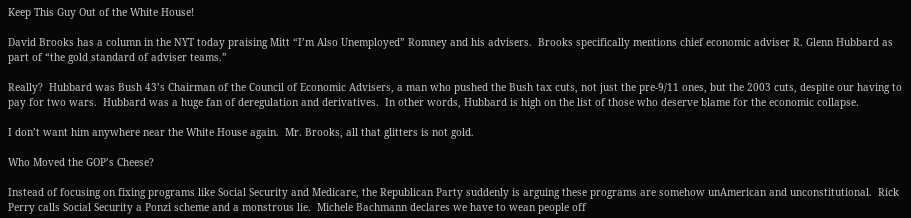Keep This Guy Out of the White House!

David Brooks has a column in the NYT today praising Mitt “I’m Also Unemployed” Romney and his advisers.  Brooks specifically mentions chief economic adviser R. Glenn Hubbard as part of “the gold standard of adviser teams.”

Really?  Hubbard was Bush 43’s Chairman of the Council of Economic Advisers, a man who pushed the Bush tax cuts, not just the pre-9/11 ones, but the 2003 cuts, despite our having to pay for two wars.  Hubbard was a huge fan of deregulation and derivatives.  In other words, Hubbard is high on the list of those who deserve blame for the economic collapse.

I don’t want him anywhere near the White House again.  Mr. Brooks, all that glitters is not gold.

Who Moved the GOP’s Cheese?

Instead of focusing on fixing programs like Social Security and Medicare, the Republican Party suddenly is arguing these programs are somehow unAmerican and unconstitutional.  Rick Perry calls Social Security a Ponzi scheme and a monstrous lie.  Michele Bachmann declares we have to wean people off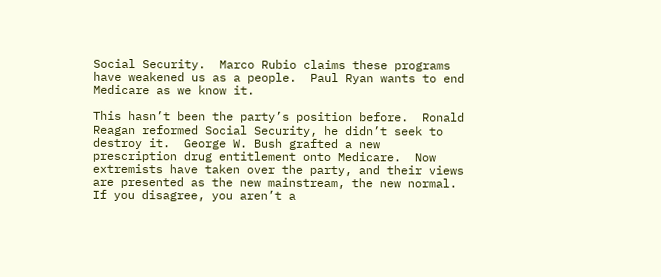Social Security.  Marco Rubio claims these programs have weakened us as a people.  Paul Ryan wants to end Medicare as we know it.

This hasn’t been the party’s position before.  Ronald Reagan reformed Social Security, he didn’t seek to destroy it.  George W. Bush grafted a new prescription drug entitlement onto Medicare.  Now extremists have taken over the party, and their views are presented as the new mainstream, the new normal.  If you disagree, you aren’t a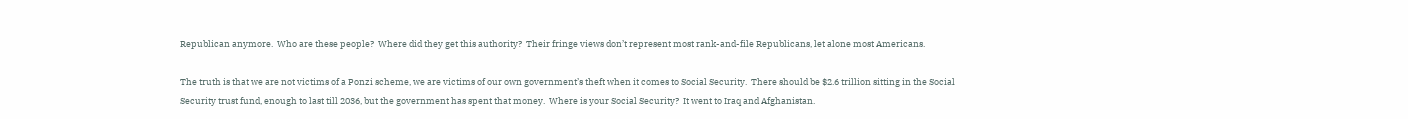Republican anymore.  Who are these people?  Where did they get this authority?  Their fringe views don’t represent most rank-and-file Republicans, let alone most Americans.

The truth is that we are not victims of a Ponzi scheme, we are victims of our own government’s theft when it comes to Social Security.  There should be $2.6 trillion sitting in the Social Security trust fund, enough to last till 2036, but the government has spent that money.  Where is your Social Security?  It went to Iraq and Afghanistan.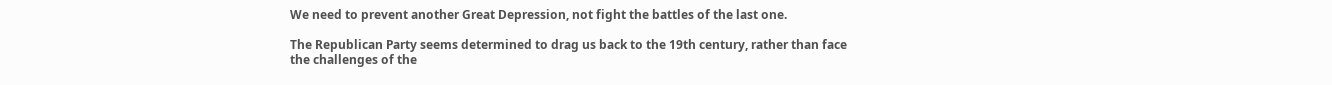We need to prevent another Great Depression, not fight the battles of the last one.

The Republican Party seems determined to drag us back to the 19th century, rather than face the challenges of the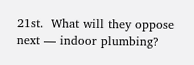21st.  What will they oppose next — indoor plumbing?